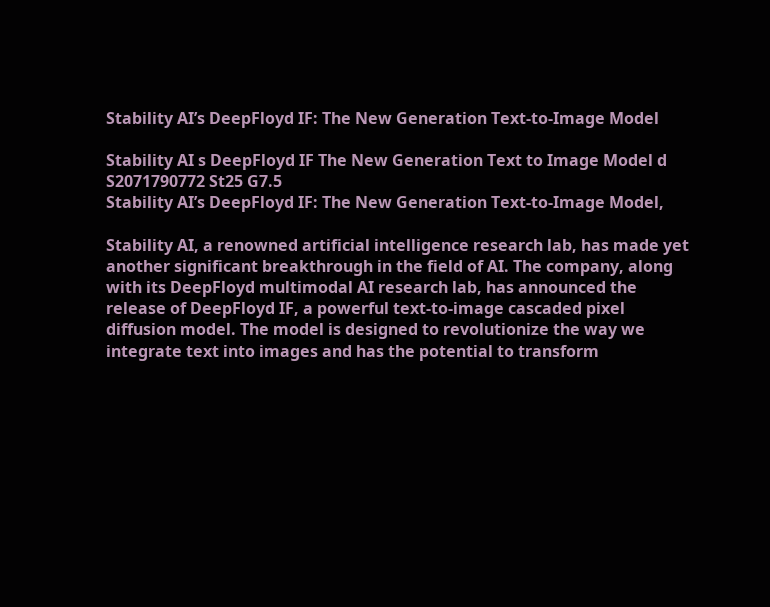Stability AI’s DeepFloyd IF: The New Generation Text-to-Image Model

Stability AI s DeepFloyd IF The New Generation Text to Image Model d S2071790772 St25 G7.5
Stability AI’s DeepFloyd IF: The New Generation Text-to-Image Model,

Stability AI, a renowned artificial intelligence research lab, has made yet another significant breakthrough in the field of AI. The company, along with its DeepFloyd multimodal AI research lab, has announced the release of DeepFloyd IF, a powerful text-to-image cascaded pixel diffusion model. The model is designed to revolutionize the way we integrate text into images and has the potential to transform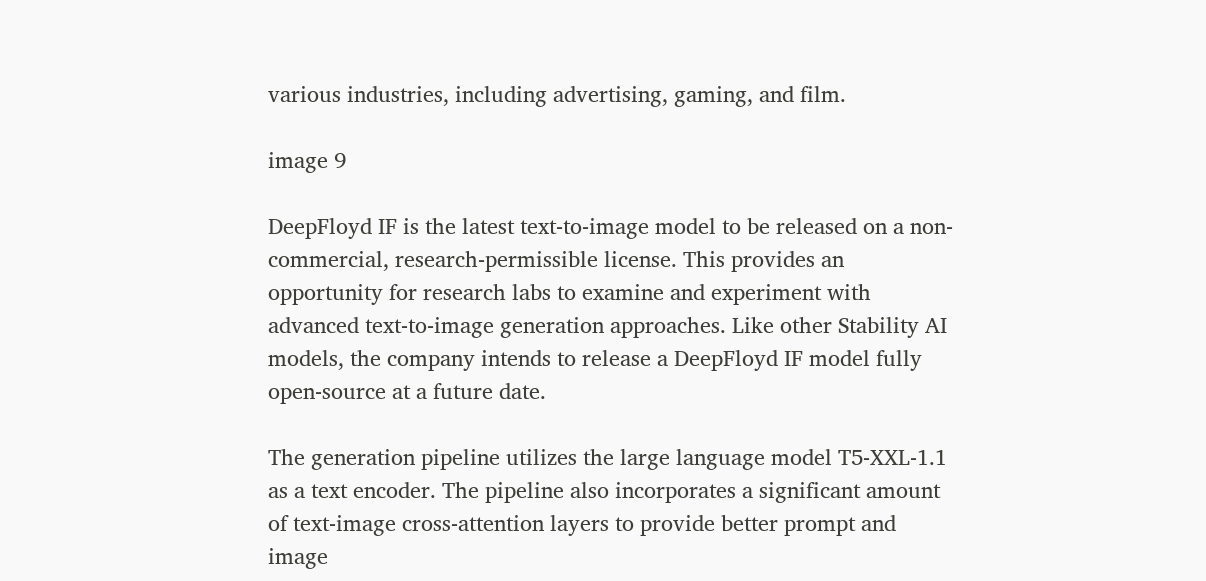various industries, including advertising, gaming, and film.

image 9

DeepFloyd IF is the latest text-to-image model to be released on a non-commercial, research-permissible license. This provides an opportunity for research labs to examine and experiment with advanced text-to-image generation approaches. Like other Stability AI models, the company intends to release a DeepFloyd IF model fully open-source at a future date.

The generation pipeline utilizes the large language model T5-XXL-1.1 as a text encoder. The pipeline also incorporates a significant amount of text-image cross-attention layers to provide better prompt and image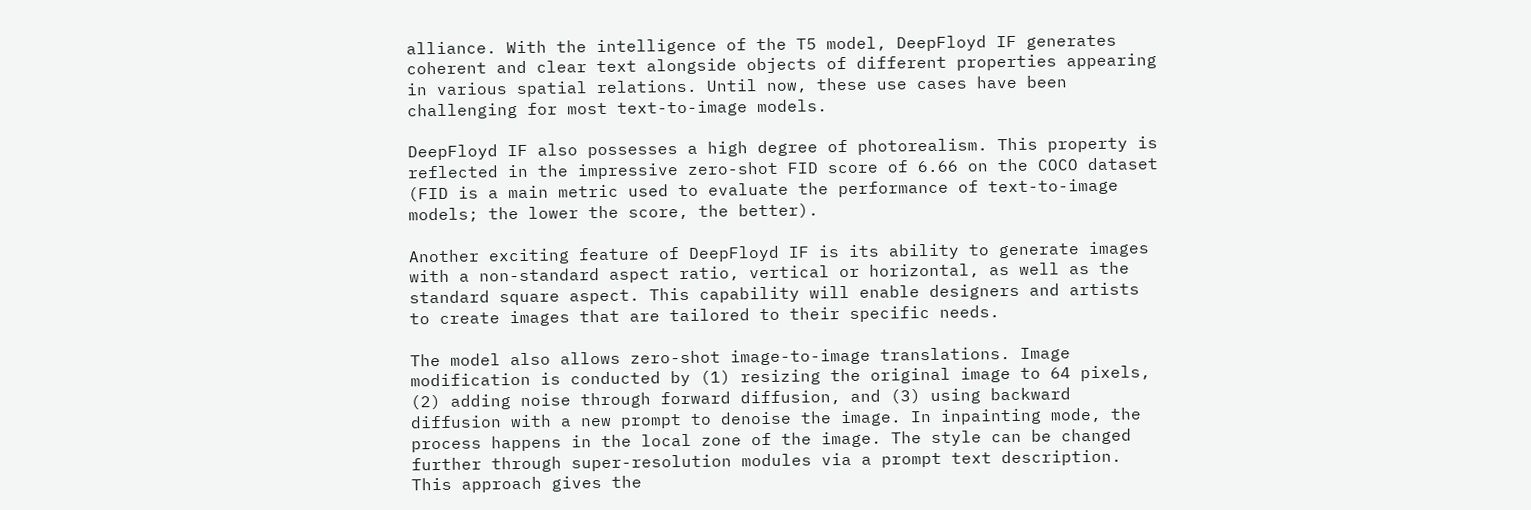alliance. With the intelligence of the T5 model, DeepFloyd IF generates coherent and clear text alongside objects of different properties appearing in various spatial relations. Until now, these use cases have been challenging for most text-to-image models.

DeepFloyd IF also possesses a high degree of photorealism. This property is reflected in the impressive zero-shot FID score of 6.66 on the COCO dataset (FID is a main metric used to evaluate the performance of text-to-image models; the lower the score, the better).

Another exciting feature of DeepFloyd IF is its ability to generate images with a non-standard aspect ratio, vertical or horizontal, as well as the standard square aspect. This capability will enable designers and artists to create images that are tailored to their specific needs.

The model also allows zero-shot image-to-image translations. Image modification is conducted by (1) resizing the original image to 64 pixels, (2) adding noise through forward diffusion, and (3) using backward diffusion with a new prompt to denoise the image. In inpainting mode, the process happens in the local zone of the image. The style can be changed further through super-resolution modules via a prompt text description. This approach gives the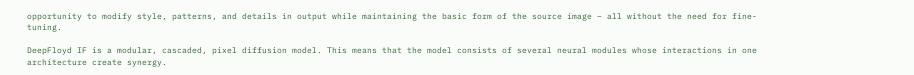opportunity to modify style, patterns, and details in output while maintaining the basic form of the source image – all without the need for fine-tuning.

DeepFloyd IF is a modular, cascaded, pixel diffusion model. This means that the model consists of several neural modules whose interactions in one architecture create synergy.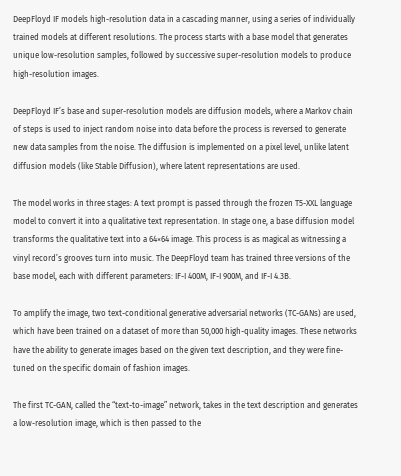DeepFloyd IF models high-resolution data in a cascading manner, using a series of individually trained models at different resolutions. The process starts with a base model that generates unique low-resolution samples, followed by successive super-resolution models to produce high-resolution images.

DeepFloyd IF’s base and super-resolution models are diffusion models, where a Markov chain of steps is used to inject random noise into data before the process is reversed to generate new data samples from the noise. The diffusion is implemented on a pixel level, unlike latent diffusion models (like Stable Diffusion), where latent representations are used.

The model works in three stages: A text prompt is passed through the frozen T5-XXL language model to convert it into a qualitative text representation. In stage one, a base diffusion model transforms the qualitative text into a 64×64 image. This process is as magical as witnessing a vinyl record’s grooves turn into music. The DeepFloyd team has trained three versions of the base model, each with different parameters: IF-I 400M, IF-I 900M, and IF-I 4.3B.

To amplify the image, two text-conditional generative adversarial networks (TC-GANs) are used, which have been trained on a dataset of more than 50,000 high-quality images. These networks have the ability to generate images based on the given text description, and they were fine-tuned on the specific domain of fashion images.

The first TC-GAN, called the “text-to-image” network, takes in the text description and generates a low-resolution image, which is then passed to the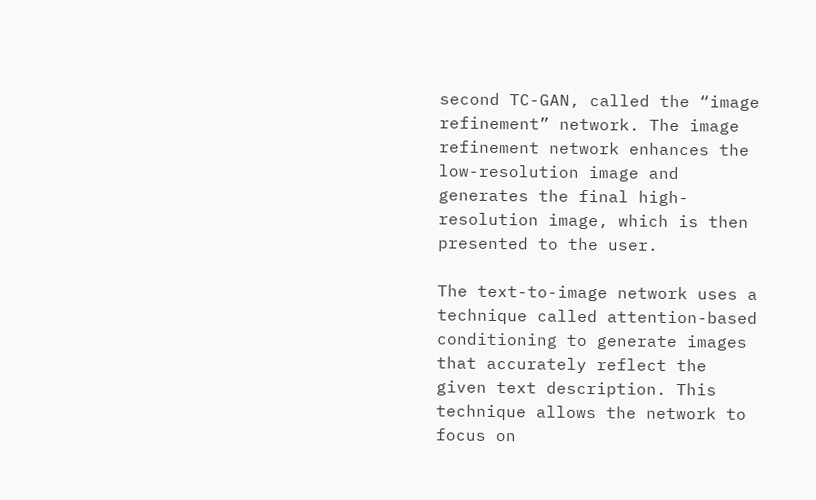second TC-GAN, called the “image refinement” network. The image refinement network enhances the low-resolution image and generates the final high-resolution image, which is then presented to the user.

The text-to-image network uses a technique called attention-based conditioning to generate images that accurately reflect the given text description. This technique allows the network to focus on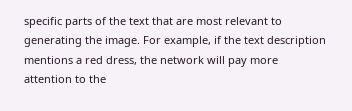specific parts of the text that are most relevant to generating the image. For example, if the text description mentions a red dress, the network will pay more attention to the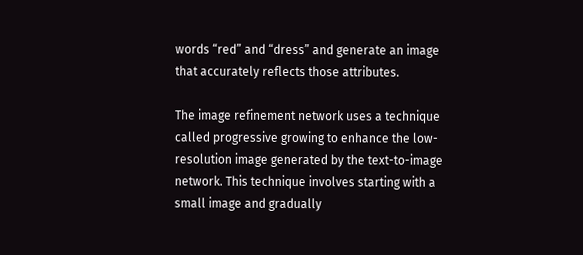words “red” and “dress” and generate an image that accurately reflects those attributes.

The image refinement network uses a technique called progressive growing to enhance the low-resolution image generated by the text-to-image network. This technique involves starting with a small image and gradually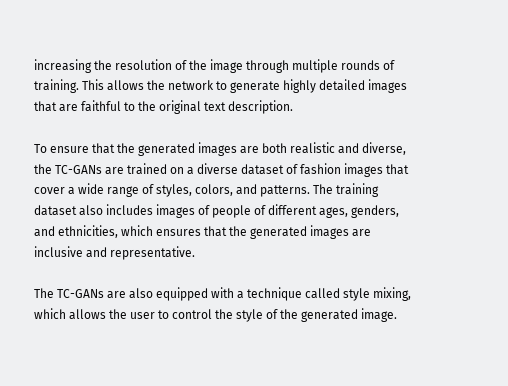increasing the resolution of the image through multiple rounds of training. This allows the network to generate highly detailed images that are faithful to the original text description.

To ensure that the generated images are both realistic and diverse, the TC-GANs are trained on a diverse dataset of fashion images that cover a wide range of styles, colors, and patterns. The training dataset also includes images of people of different ages, genders, and ethnicities, which ensures that the generated images are inclusive and representative.

The TC-GANs are also equipped with a technique called style mixing, which allows the user to control the style of the generated image.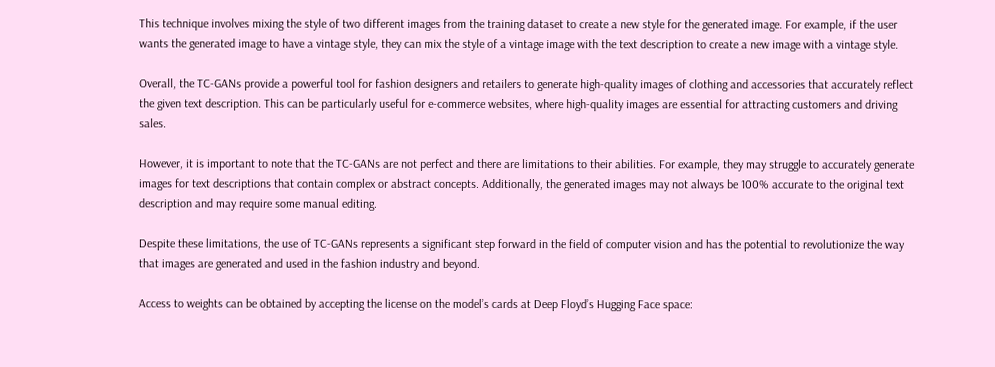This technique involves mixing the style of two different images from the training dataset to create a new style for the generated image. For example, if the user wants the generated image to have a vintage style, they can mix the style of a vintage image with the text description to create a new image with a vintage style.

Overall, the TC-GANs provide a powerful tool for fashion designers and retailers to generate high-quality images of clothing and accessories that accurately reflect the given text description. This can be particularly useful for e-commerce websites, where high-quality images are essential for attracting customers and driving sales.

However, it is important to note that the TC-GANs are not perfect and there are limitations to their abilities. For example, they may struggle to accurately generate images for text descriptions that contain complex or abstract concepts. Additionally, the generated images may not always be 100% accurate to the original text description and may require some manual editing.

Despite these limitations, the use of TC-GANs represents a significant step forward in the field of computer vision and has the potential to revolutionize the way that images are generated and used in the fashion industry and beyond.

Access to weights can be obtained by accepting the license on the model’s cards at Deep Floyd’s Hugging Face space: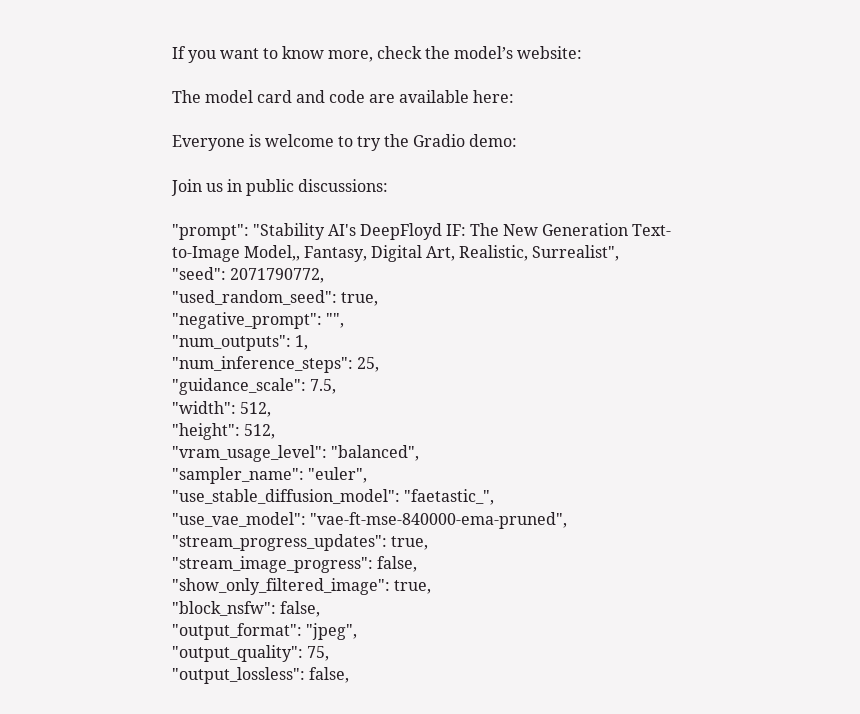If you want to know more, check the model’s website:

The model card and code are available here:

Everyone is welcome to try the Gradio demo:

Join us in public discussions:

"prompt": "Stability AI's DeepFloyd IF: The New Generation Text-to-Image Model,, Fantasy, Digital Art, Realistic, Surrealist",
"seed": 2071790772,
"used_random_seed": true,
"negative_prompt": "",
"num_outputs": 1,
"num_inference_steps": 25,
"guidance_scale": 7.5,
"width": 512,
"height": 512,
"vram_usage_level": "balanced",
"sampler_name": "euler",
"use_stable_diffusion_model": "faetastic_",
"use_vae_model": "vae-ft-mse-840000-ema-pruned",
"stream_progress_updates": true,
"stream_image_progress": false,
"show_only_filtered_image": true,
"block_nsfw": false,
"output_format": "jpeg",
"output_quality": 75,
"output_lossless": false,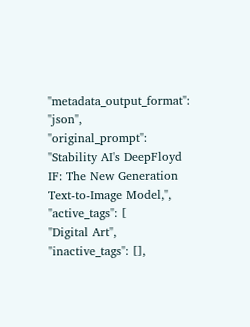"metadata_output_format": "json",
"original_prompt": "Stability AI's DeepFloyd IF: The New Generation Text-to-Image Model,",
"active_tags": [
"Digital Art",
"inactive_tags": [],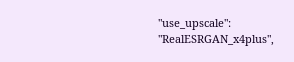"use_upscale": "RealESRGAN_x4plus",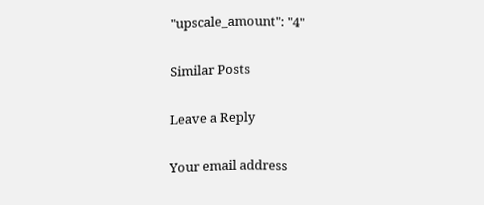"upscale_amount": "4"

Similar Posts

Leave a Reply

Your email address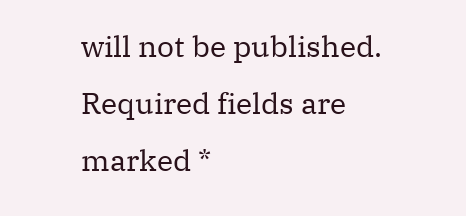will not be published. Required fields are marked *